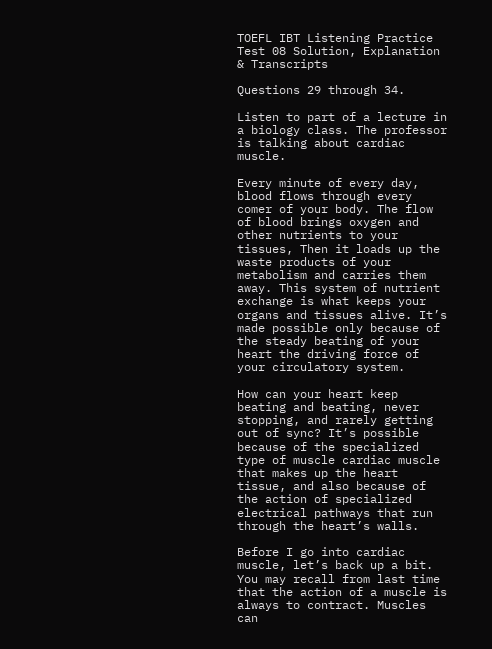TOEFL IBT Listening Practice Test 08 Solution, Explanation & Transcripts

Questions 29 through 34.

Listen to part of a lecture in a biology class. The professor is talking about cardiac muscle.

Every minute of every day, blood flows through every comer of your body. The flow of blood brings oxygen and other nutrients to your tissues, Then it loads up the waste products of your metabolism and carries them away. This system of nutrient exchange is what keeps your organs and tissues alive. It’s made possible only because of the steady beating of your heart the driving force of your circulatory system.

How can your heart keep beating and beating, never stopping, and rarely getting out of sync? It’s possible because of the specialized type of muscle cardiac muscle that makes up the heart tissue, and also because of the action of specialized electrical pathways that run through the heart’s walls.

Before I go into cardiac muscle, let’s back up a bit. You may recall from last time that the action of a muscle is always to contract. Muscles can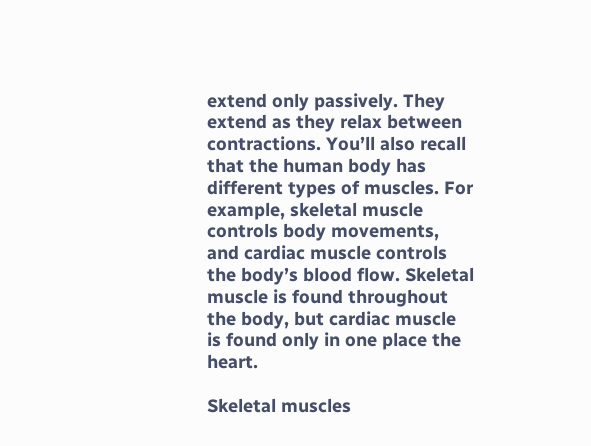extend only passively. They extend as they relax between contractions. You’ll also recall that the human body has different types of muscles. For example, skeletal muscle controls body movements, and cardiac muscle controls the body’s blood flow. Skeletal muscle is found throughout the body, but cardiac muscle is found only in one place the heart.

Skeletal muscles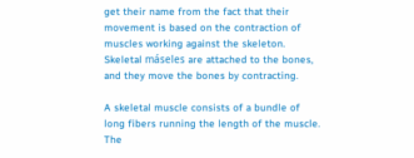get their name from the fact that their movement is based on the contraction of muscles working against the skeleton. Skeletal máseles are attached to the bones, and they move the bones by contracting.

A skeletal muscle consists of a bundle of long fibers running the length of the muscle. The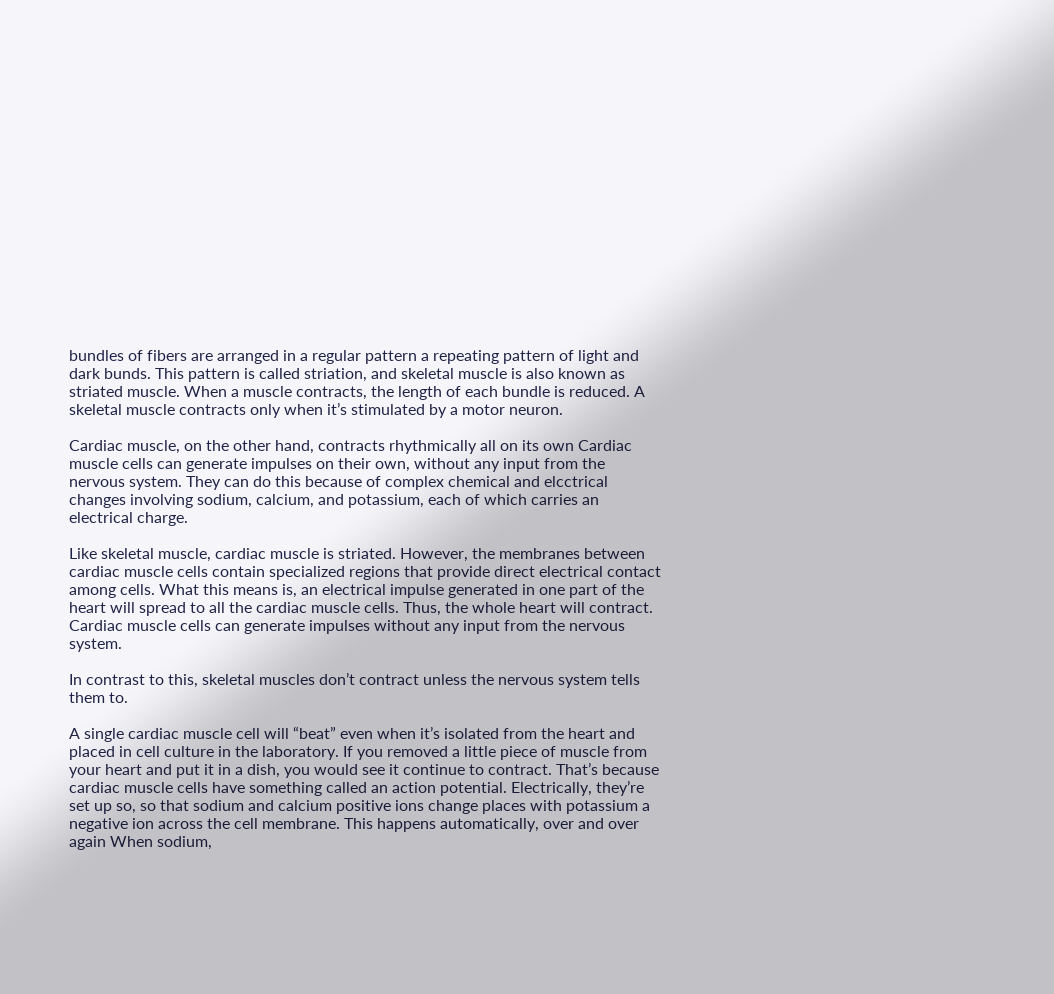bundles of fibers are arranged in a regular pattern a repeating pattern of light and dark bunds. This pattern is called striation, and skeletal muscle is also known as striated muscle. When a muscle contracts, the length of each bundle is reduced. A skeletal muscle contracts only when it’s stimulated by a motor neuron.

Cardiac muscle, on the other hand, contracts rhythmically all on its own Cardiac muscle cells can generate impulses on their own, without any input from the nervous system. They can do this because of complex chemical and elcctrical changes involving sodium, calcium, and potassium, each of which carries an electrical charge.

Like skeletal muscle, cardiac muscle is striated. However, the membranes between cardiac muscle cells contain specialized regions that provide direct electrical contact among cells. What this means is, an electrical impulse generated in one part of the heart will spread to all the cardiac muscle cells. Thus, the whole heart will contract. Cardiac muscle cells can generate impulses without any input from the nervous system.

In contrast to this, skeletal muscles don’t contract unless the nervous system tells them to.

A single cardiac muscle cell will “beat” even when it’s isolated from the heart and placed in cell culture in the laboratory. If you removed a little piece of muscle from your heart and put it in a dish, you would see it continue to contract. That’s because cardiac muscle cells have something called an action potential. Electrically, they’re set up so, so that sodium and calcium positive ions change places with potassium a negative ion across the cell membrane. This happens automatically, over and over again When sodium,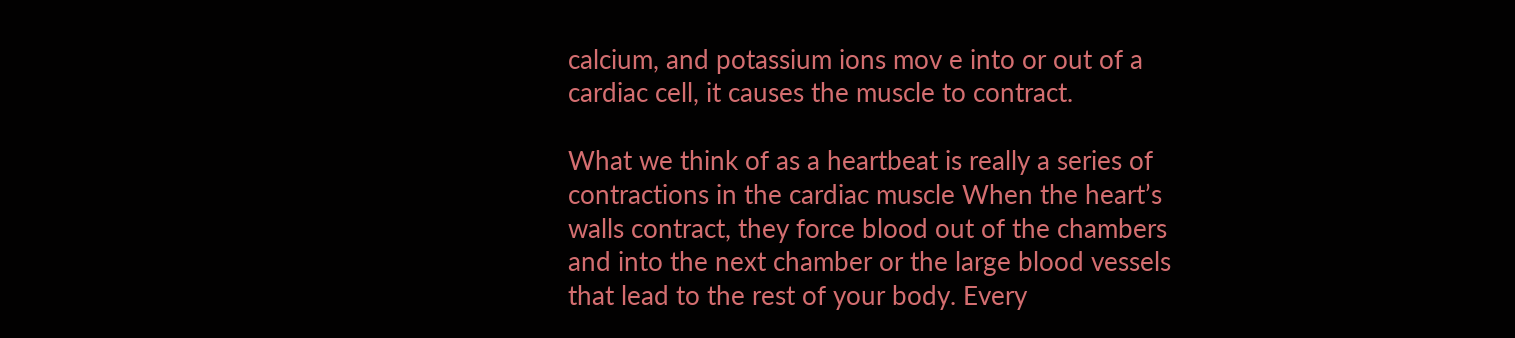calcium, and potassium ions mov e into or out of a cardiac cell, it causes the muscle to contract.

What we think of as a heartbeat is really a series of contractions in the cardiac muscle When the heart’s walls contract, they force blood out of the chambers and into the next chamber or the large blood vessels that lead to the rest of your body. Every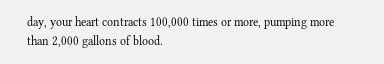day, your heart contracts 100,000 times or more, pumping more than 2,000 gallons of blood.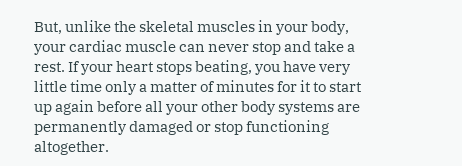But, unlike the skeletal muscles in your body, your cardiac muscle can never stop and take a rest. If your heart stops beating, you have very little time only a matter of minutes for it to start up again before all your other body systems are permanently damaged or stop functioning altogether.